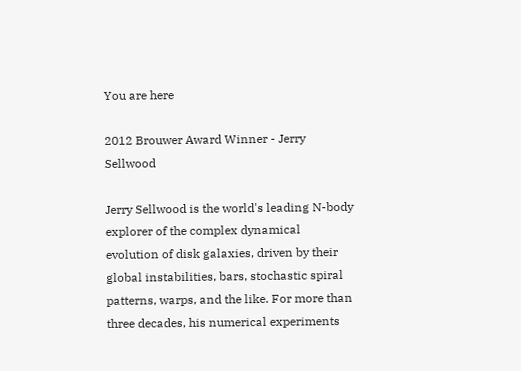You are here

2012 Brouwer Award Winner - Jerry Sellwood

Jerry Sellwood is the world's leading N-body explorer of the complex dynamical evolution of disk galaxies, driven by their global instabilities, bars, stochastic spiral patterns, warps, and the like. For more than three decades, his numerical experiments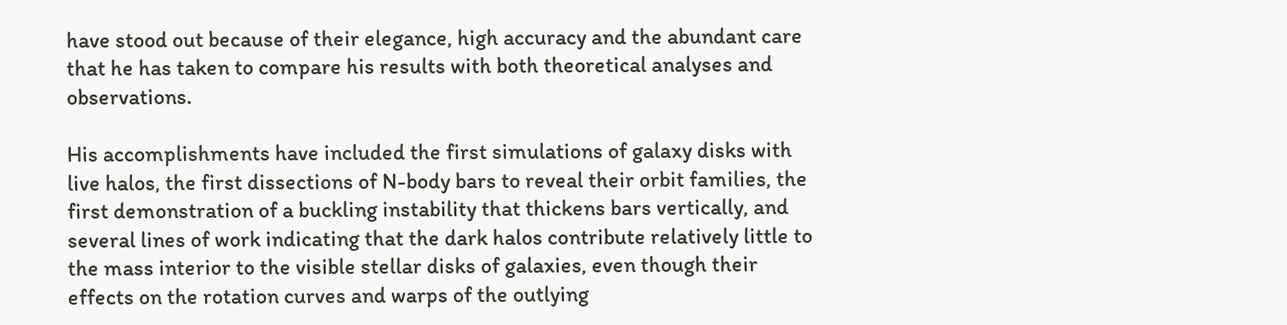have stood out because of their elegance, high accuracy and the abundant care that he has taken to compare his results with both theoretical analyses and observations.

His accomplishments have included the first simulations of galaxy disks with live halos, the first dissections of N-body bars to reveal their orbit families, the first demonstration of a buckling instability that thickens bars vertically, and several lines of work indicating that the dark halos contribute relatively little to the mass interior to the visible stellar disks of galaxies, even though their effects on the rotation curves and warps of the outlying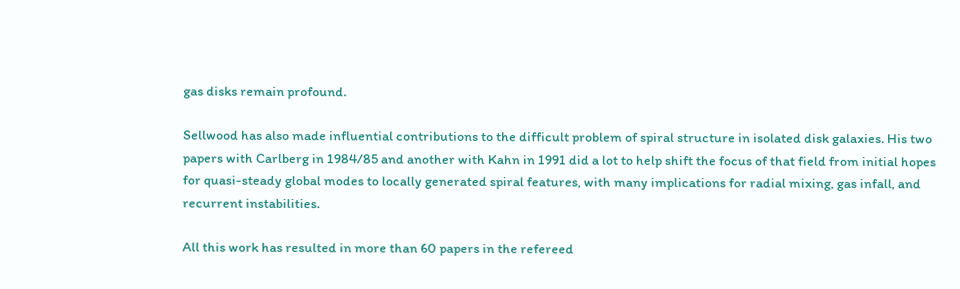gas disks remain profound.

Sellwood has also made influential contributions to the difficult problem of spiral structure in isolated disk galaxies. His two papers with Carlberg in 1984/85 and another with Kahn in 1991 did a lot to help shift the focus of that field from initial hopes for quasi-steady global modes to locally generated spiral features, with many implications for radial mixing, gas infall, and recurrent instabilities.

All this work has resulted in more than 60 papers in the refereed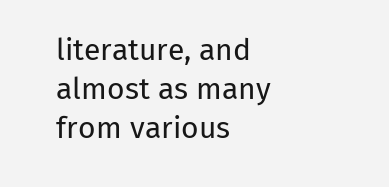literature, and almost as many from various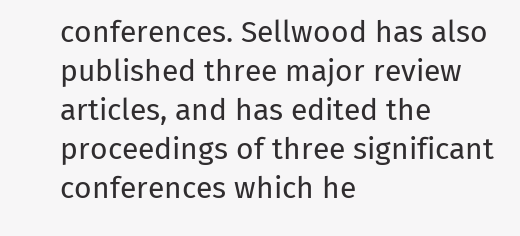conferences. Sellwood has also published three major review articles, and has edited the proceedings of three significant conferences which he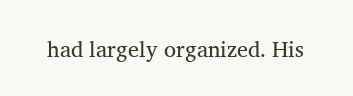had largely organized. His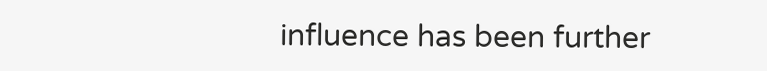influence has been further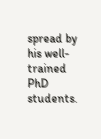spread by his well-trained PhD students.